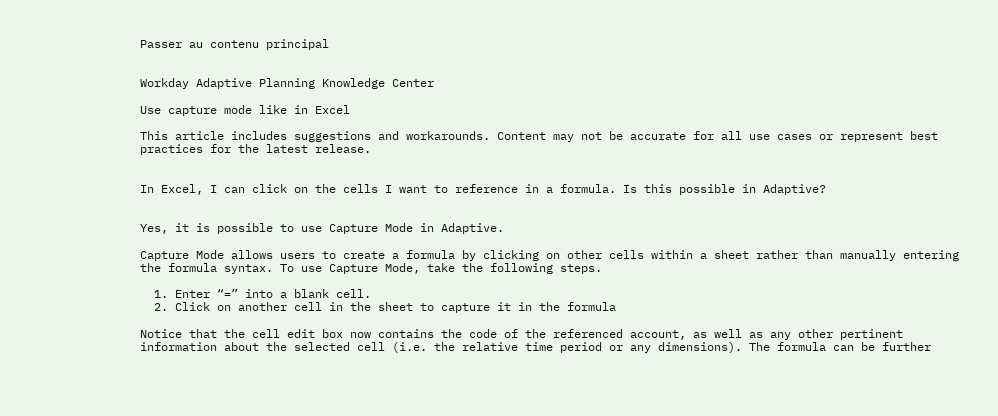Passer au contenu principal


Workday Adaptive Planning Knowledge Center

Use capture mode like in Excel

This article includes suggestions and workarounds. Content may not be accurate for all use cases or represent best practices for the latest release.


In Excel, I can click on the cells I want to reference in a formula. Is this possible in Adaptive?


Yes, it is possible to use Capture Mode in Adaptive.

Capture Mode allows users to create a formula by clicking on other cells within a sheet rather than manually entering the formula syntax. To use Capture Mode, take the following steps.

  1. Enter “=” into a blank cell.
  2. Click on another cell in the sheet to capture it in the formula

Notice that the cell edit box now contains the code of the referenced account, as well as any other pertinent information about the selected cell (i.e. the relative time period or any dimensions). The formula can be further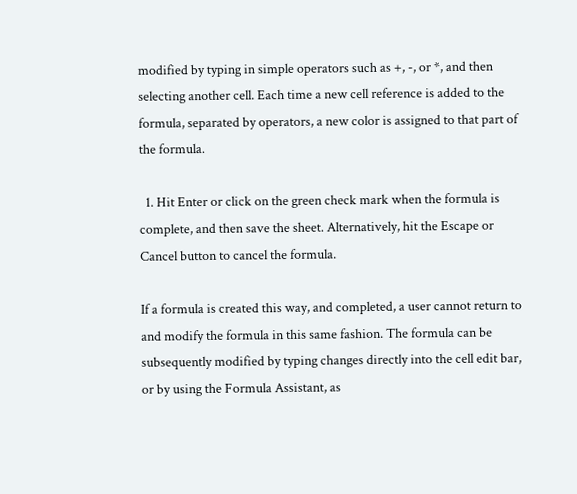modified by typing in simple operators such as +, -, or *, and then selecting another cell. Each time a new cell reference is added to the formula, separated by operators, a new color is assigned to that part of the formula.

  1. Hit Enter or click on the green check mark when the formula is complete, and then save the sheet. Alternatively, hit the Escape or Cancel button to cancel the formula.

If a formula is created this way, and completed, a user cannot return to and modify the formula in this same fashion. The formula can be subsequently modified by typing changes directly into the cell edit bar, or by using the Formula Assistant, as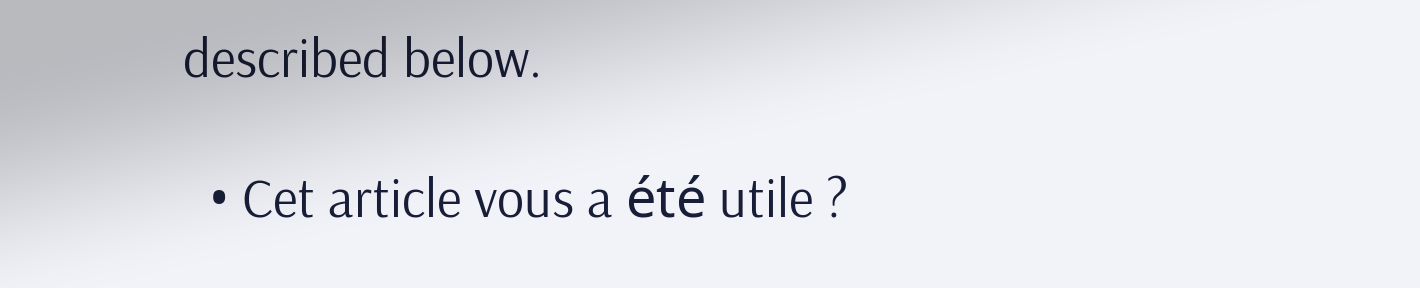described below.

  • Cet article vous a été utile ?